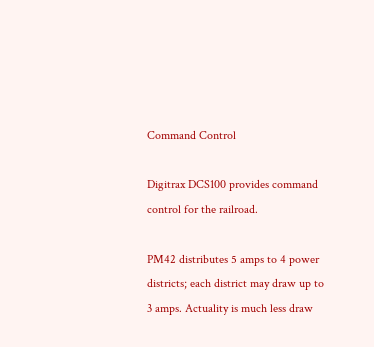Command Control

Digitrax DCS100 provides command control for the railroad.

PM42 distributes 5 amps to 4 power districts; each district may draw up to 3 amps. Actuality is much less draw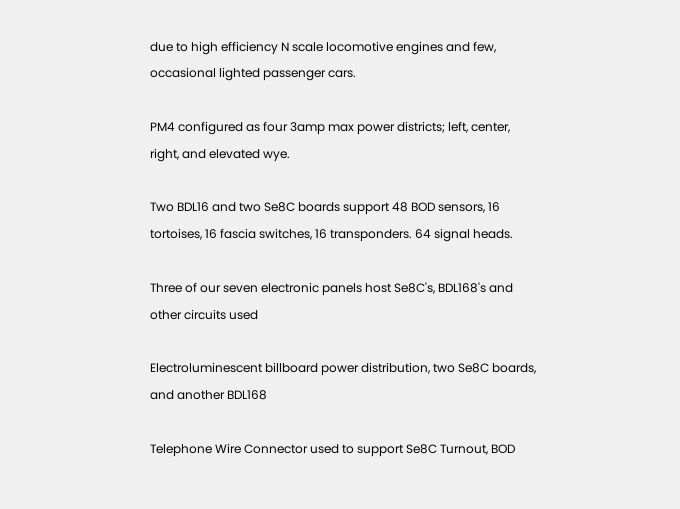due to high efficiency N scale locomotive engines and few, occasional lighted passenger cars.

PM4 configured as four 3amp max power districts; left, center, right, and elevated wye.

Two BDL16 and two Se8C boards support 48 BOD sensors, 16 tortoises, 16 fascia switches, 16 transponders. 64 signal heads.

Three of our seven electronic panels host Se8C's, BDL168's and other circuits used

Electroluminescent billboard power distribution, two Se8C boards, and another BDL168

Telephone Wire Connector used to support Se8C Turnout, BOD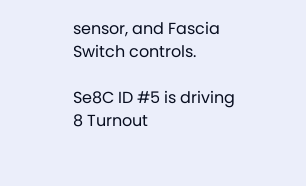sensor, and Fascia Switch controls.

Se8C ID #5 is driving 8 Turnout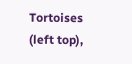Tortoises (left top),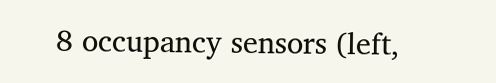8 occupancy sensors (left,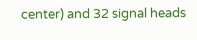center) and 32 signal heads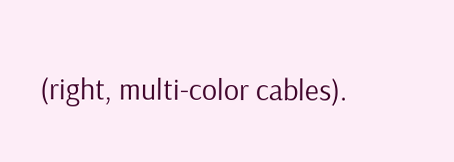(right, multi-color cables).